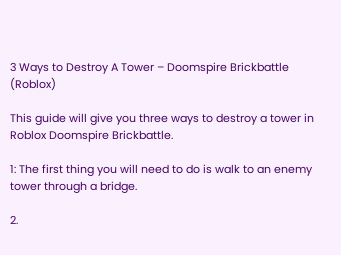3 Ways to Destroy A Tower – Doomspire Brickbattle (Roblox)

This guide will give you three ways to destroy a tower in Roblox Doomspire Brickbattle.

1: The first thing you will need to do is walk to an enemy tower through a bridge.

2.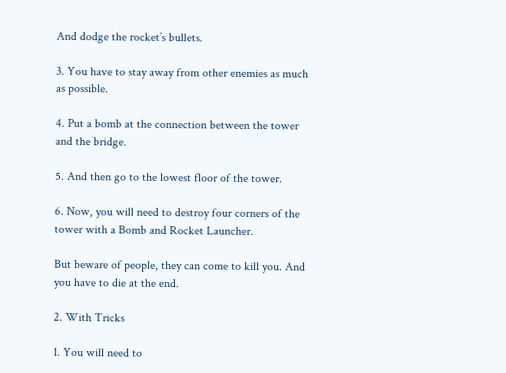And dodge the rocket’s bullets.

3. You have to stay away from other enemies as much as possible.

4. Put a bomb at the connection between the tower and the bridge.

5. And then go to the lowest floor of the tower.

6. Now, you will need to destroy four corners of the tower with a Bomb and Rocket Launcher.

But beware of people, they can come to kill you. And you have to die at the end.

2. With Tricks

1. You will need to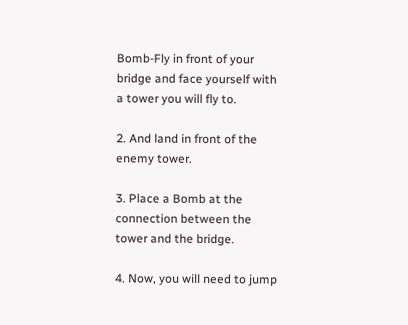Bomb-Fly in front of your bridge and face yourself with a tower you will fly to.

2. And land in front of the enemy tower.

3. Place a Bomb at the connection between the tower and the bridge.

4. Now, you will need to jump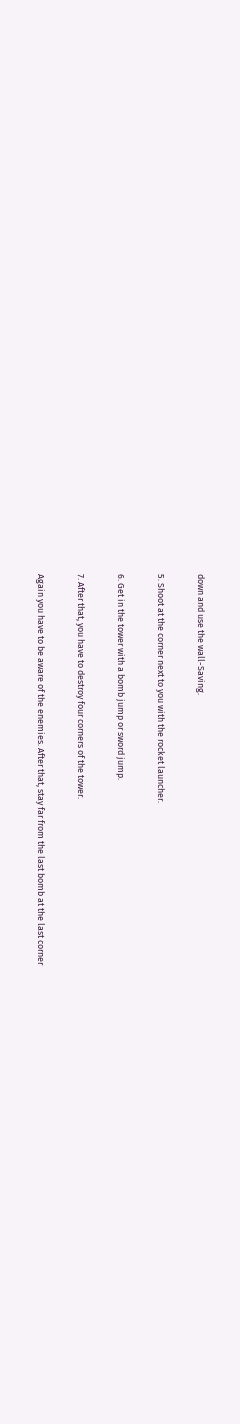down and use the wall-Saving.

5. Shoot at the corner next to you with the rocket launcher.

6. Get in the tower with a bomb jump or sword jump.

7. After that, you have to destroy four corners of the tower.

Again you have to be aware of the enemies. After that, stay far from the last bomb at the last corner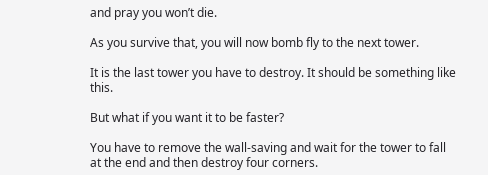and pray you won’t die.

As you survive that, you will now bomb fly to the next tower.

It is the last tower you have to destroy. It should be something like this.

But what if you want it to be faster?

You have to remove the wall-saving and wait for the tower to fall at the end and then destroy four corners.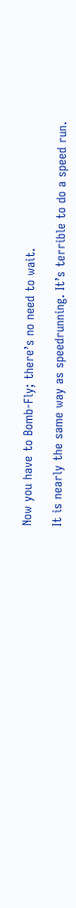Now you have to Bomb-Fly; there’s no need to wait.

It is nearly the same way as speedrunning. It’s terrible to do a speed run.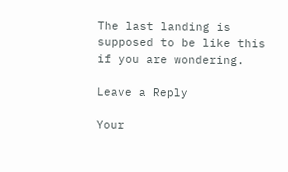The last landing is supposed to be like this if you are wondering.

Leave a Reply

Your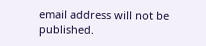email address will not be published.